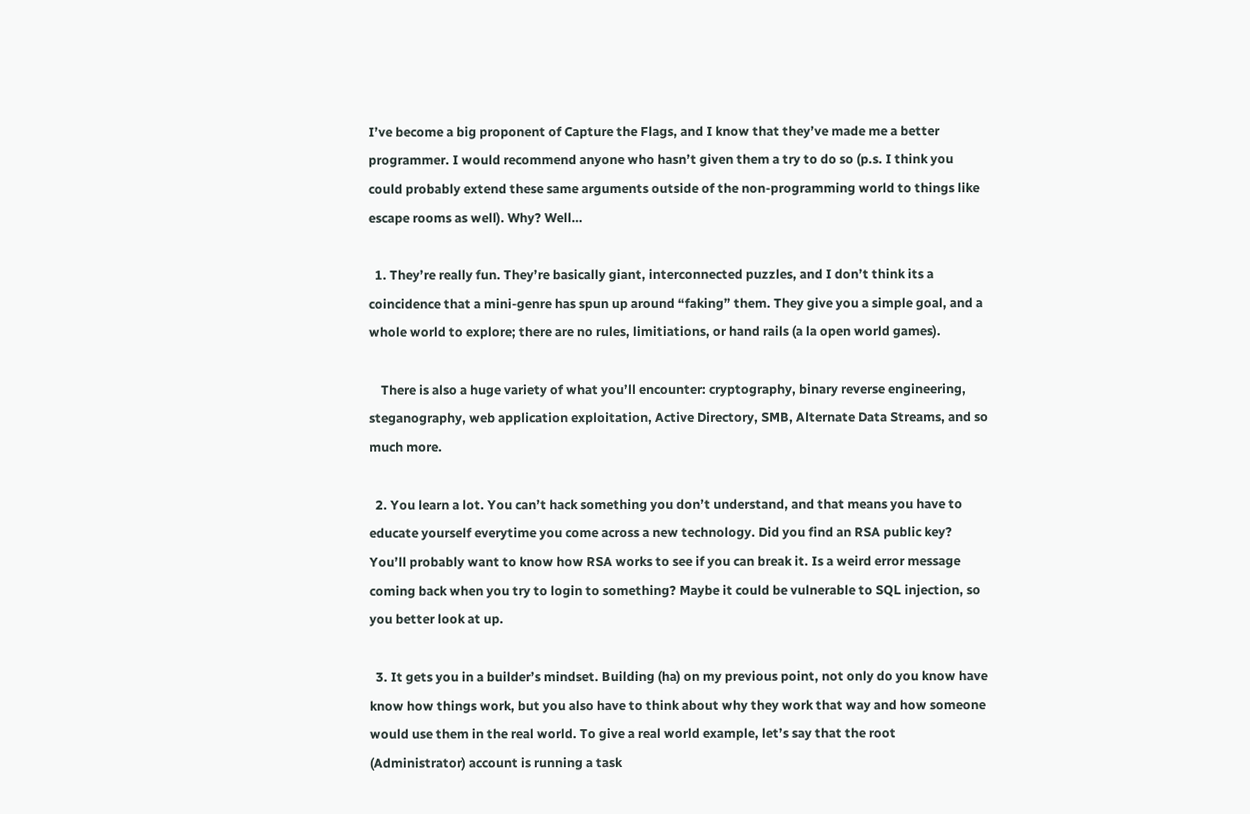I’ve become a big proponent of Capture the Flags, and I know that they’ve made me a better programmer. I would recommend anyone who hasn’t given them a try to do so (p.s. I think you could probably extend these same arguments outside of the non-programming world to things like escape rooms as well). Why? Well…

  1. They’re really fun. They’re basically giant, interconnected puzzles, and I don’t think its a coincidence that a mini-genre has spun up around “faking” them. They give you a simple goal, and a whole world to explore; there are no rules, limitiations, or hand rails (a la open world games).

    There is also a huge variety of what you’ll encounter: cryptography, binary reverse engineering, steganography, web application exploitation, Active Directory, SMB, Alternate Data Streams, and so much more.

  2. You learn a lot. You can’t hack something you don’t understand, and that means you have to educate yourself everytime you come across a new technology. Did you find an RSA public key? You’ll probably want to know how RSA works to see if you can break it. Is a weird error message coming back when you try to login to something? Maybe it could be vulnerable to SQL injection, so you better look at up.

  3. It gets you in a builder’s mindset. Building (ha) on my previous point, not only do you know have know how things work, but you also have to think about why they work that way and how someone would use them in the real world. To give a real world example, let’s say that the root (Administrator) account is running a task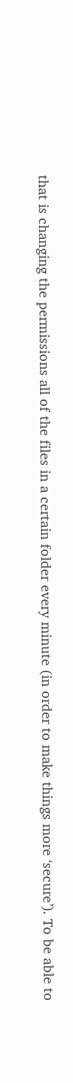that is changing the permissions all of the files in a certain folder every minute (in order to make things more ‘secure’). To be able to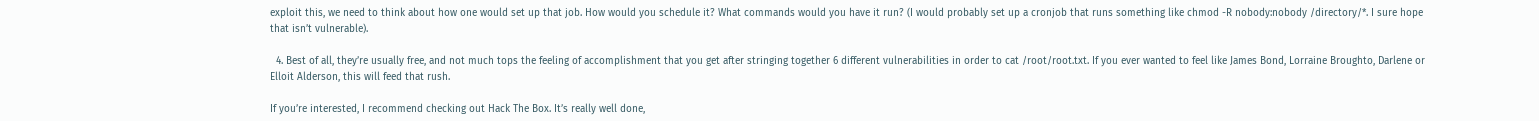exploit this, we need to think about how one would set up that job. How would you schedule it? What commands would you have it run? (I would probably set up a cronjob that runs something like chmod -R nobody:nobody /directory/*. I sure hope that isn’t vulnerable).

  4. Best of all, they’re usually free, and not much tops the feeling of accomplishment that you get after stringing together 6 different vulnerabilities in order to cat /root/root.txt. If you ever wanted to feel like James Bond, Lorraine Broughto, Darlene or Elloit Alderson, this will feed that rush.

If you’re interested, I recommend checking out Hack The Box. It’s really well done,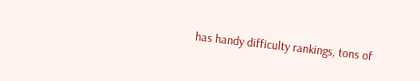has handy difficulty rankings, tons of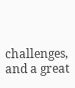challenges, and a great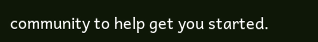community to help get you started.